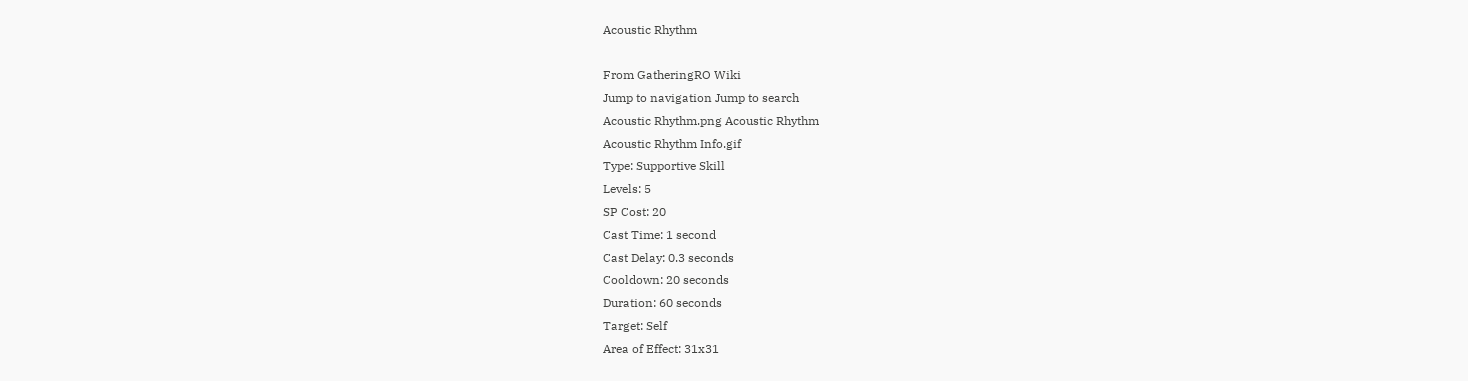Acoustic Rhythm

From GatheringRO Wiki
Jump to navigation Jump to search
Acoustic Rhythm.png Acoustic Rhythm
Acoustic Rhythm Info.gif
Type: Supportive Skill
Levels: 5
SP Cost: 20
Cast Time: 1 second
Cast Delay: 0.3 seconds
Cooldown: 20 seconds
Duration: 60 seconds
Target: Self
Area of Effect: 31x31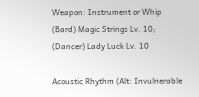Weapon: Instrument or Whip
(Bard) Magic Strings Lv. 10;
(Dancer) Lady Luck Lv. 10

Acoustic Rhythm (Alt: Invulnerable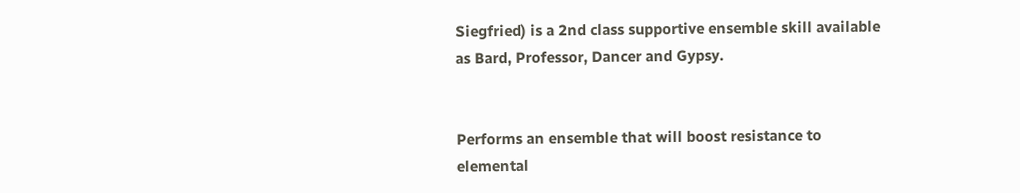Siegfried) is a 2nd class supportive ensemble skill available as Bard, Professor, Dancer and Gypsy.


Performs an ensemble that will boost resistance to elemental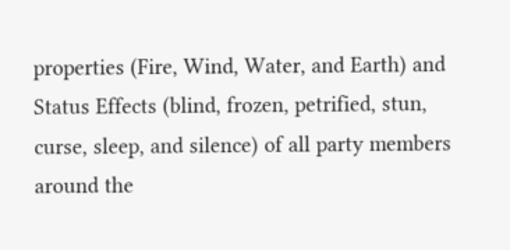properties (Fire, Wind, Water, and Earth) and Status Effects (blind, frozen, petrified, stun, curse, sleep, and silence) of all party members around the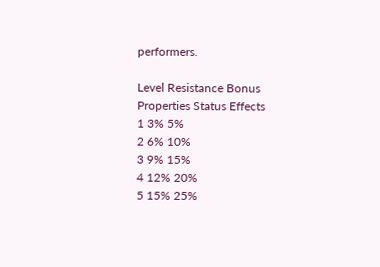performers.

Level Resistance Bonus
Properties Status Effects
1 3% 5%
2 6% 10%
3 9% 15%
4 12% 20%
5 15% 25%